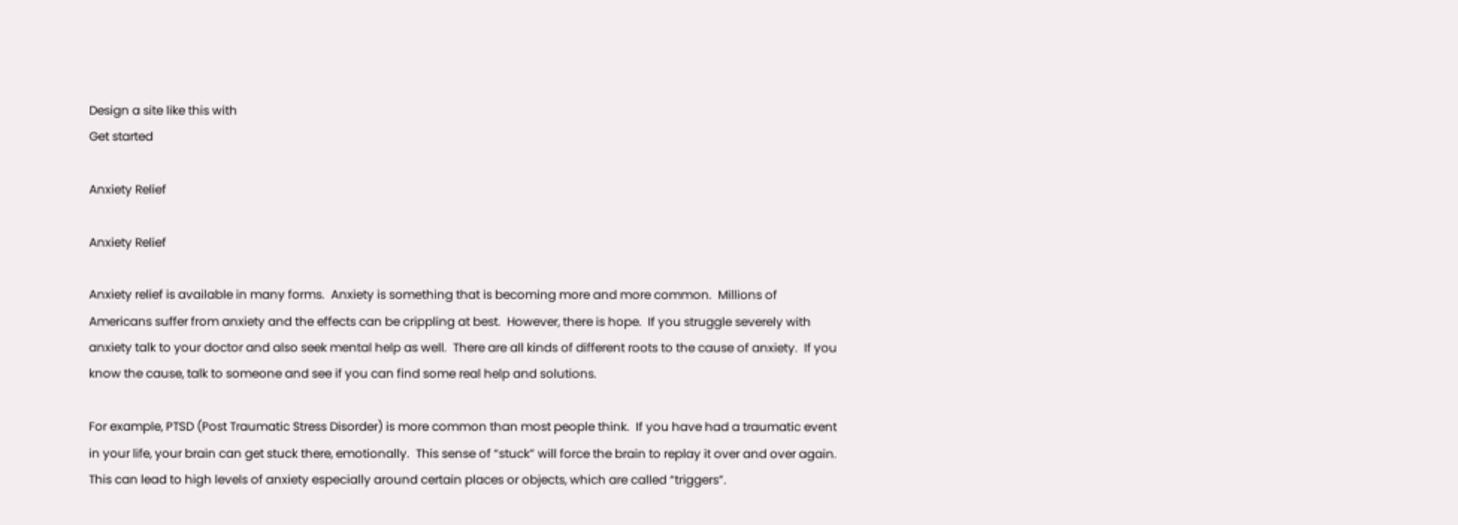Design a site like this with
Get started

Anxiety Relief

Anxiety Relief

Anxiety relief is available in many forms.  Anxiety is something that is becoming more and more common.  Millions of Americans suffer from anxiety and the effects can be crippling at best.  However, there is hope.  If you struggle severely with anxiety talk to your doctor and also seek mental help as well.  There are all kinds of different roots to the cause of anxiety.  If you know the cause, talk to someone and see if you can find some real help and solutions.

For example, PTSD (Post Traumatic Stress Disorder) is more common than most people think.  If you have had a traumatic event in your life, your brain can get stuck there, emotionally.  This sense of “stuck” will force the brain to replay it over and over again. This can lead to high levels of anxiety especially around certain places or objects, which are called “triggers”.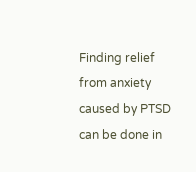Finding relief from anxiety caused by PTSD can be done in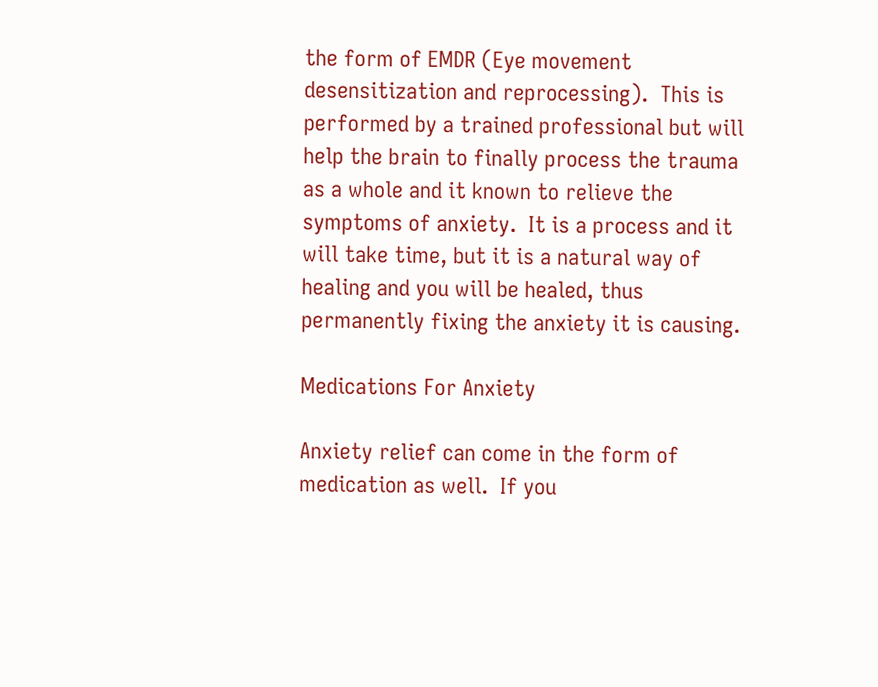the form of EMDR (Eye movement desensitization and reprocessing).  This is performed by a trained professional but will help the brain to finally process the trauma as a whole and it known to relieve the symptoms of anxiety.  It is a process and it will take time, but it is a natural way of healing and you will be healed, thus permanently fixing the anxiety it is causing.

Medications For Anxiety

Anxiety relief can come in the form of medication as well.  If you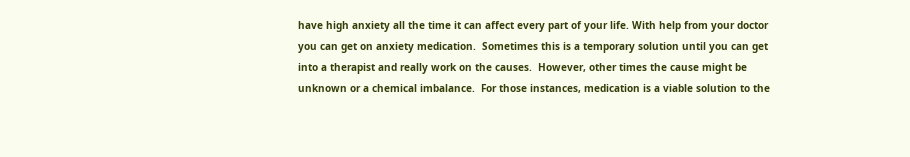have high anxiety all the time it can affect every part of your life. With help from your doctor you can get on anxiety medication.  Sometimes this is a temporary solution until you can get into a therapist and really work on the causes.  However, other times the cause might be unknown or a chemical imbalance.  For those instances, medication is a viable solution to the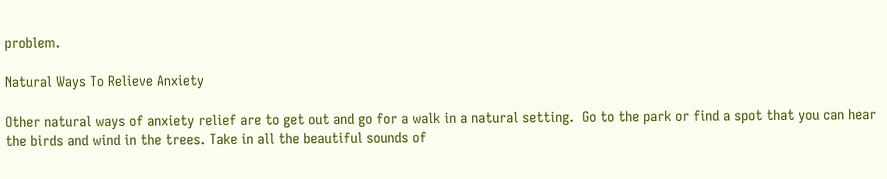problem.

Natural Ways To Relieve Anxiety

Other natural ways of anxiety relief are to get out and go for a walk in a natural setting.  Go to the park or find a spot that you can hear the birds and wind in the trees. Take in all the beautiful sounds of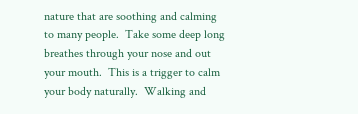nature that are soothing and calming to many people.  Take some deep long breathes through your nose and out your mouth.  This is a trigger to calm your body naturally.  Walking and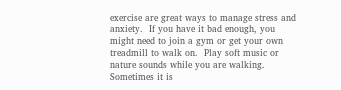exercise are great ways to manage stress and anxiety.  If you have it bad enough, you might need to join a gym or get your own treadmill to walk on.  Play soft music or nature sounds while you are walking.  Sometimes it is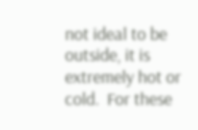not ideal to be outside, it is extremely hot or cold.  For these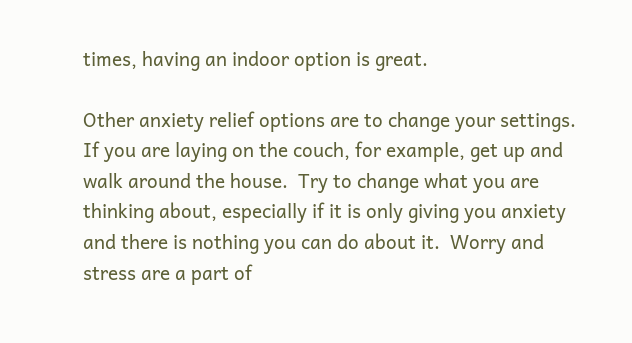times, having an indoor option is great.

Other anxiety relief options are to change your settings.  If you are laying on the couch, for example, get up and walk around the house.  Try to change what you are thinking about, especially if it is only giving you anxiety and there is nothing you can do about it.  Worry and stress are a part of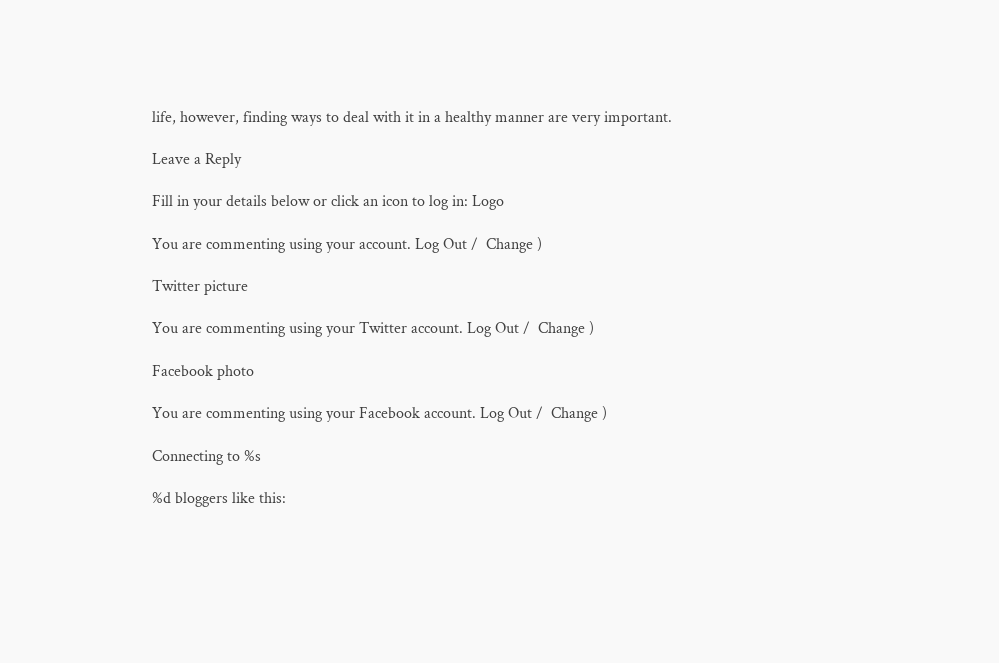life, however, finding ways to deal with it in a healthy manner are very important.

Leave a Reply

Fill in your details below or click an icon to log in: Logo

You are commenting using your account. Log Out /  Change )

Twitter picture

You are commenting using your Twitter account. Log Out /  Change )

Facebook photo

You are commenting using your Facebook account. Log Out /  Change )

Connecting to %s

%d bloggers like this: